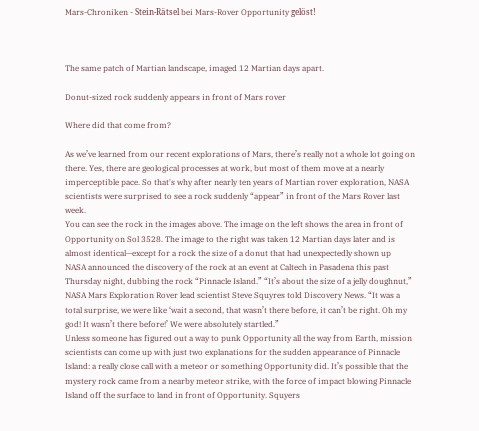Mars-Chroniken - Stein-Rätsel bei Mars-Rover Opportunity gelöst!



The same patch of Martian landscape, imaged 12 Martian days apart.

Donut-sized rock suddenly appears in front of Mars rover

Where did that come from?

As we’ve learned from our recent explorations of Mars, there’s really not a whole lot going on there. Yes, there are geological processes at work, but most of them move at a nearly imperceptible pace. So that's why after nearly ten years of Martian rover exploration, NASA scientists were surprised to see a rock suddenly “appear” in front of the Mars Rover last week.
You can see the rock in the images above. The image on the left shows the area in front of Opportunity on Sol 3528. The image to the right was taken 12 Martian days later and is almost identical—except for a rock the size of a donut that had unexpectedly shown up
NASA announced the discovery of the rock at an event at Caltech in Pasadena this past Thursday night, dubbing the rock “Pinnacle Island.” “It’s about the size of a jelly doughnut,” NASA Mars Exploration Rover lead scientist Steve Squyres told Discovery News. “It was a total surprise, we were like ‘wait a second, that wasn’t there before, it can’t be right. Oh my god! It wasn’t there before!’ We were absolutely startled.”
Unless someone has figured out a way to punk Opportunity all the way from Earth, mission scientists can come up with just two explanations for the sudden appearance of Pinnacle Island: a really close call with a meteor or something Opportunity did. It’s possible that the mystery rock came from a nearby meteor strike, with the force of impact blowing Pinnacle Island off the surface to land in front of Opportunity. Squyers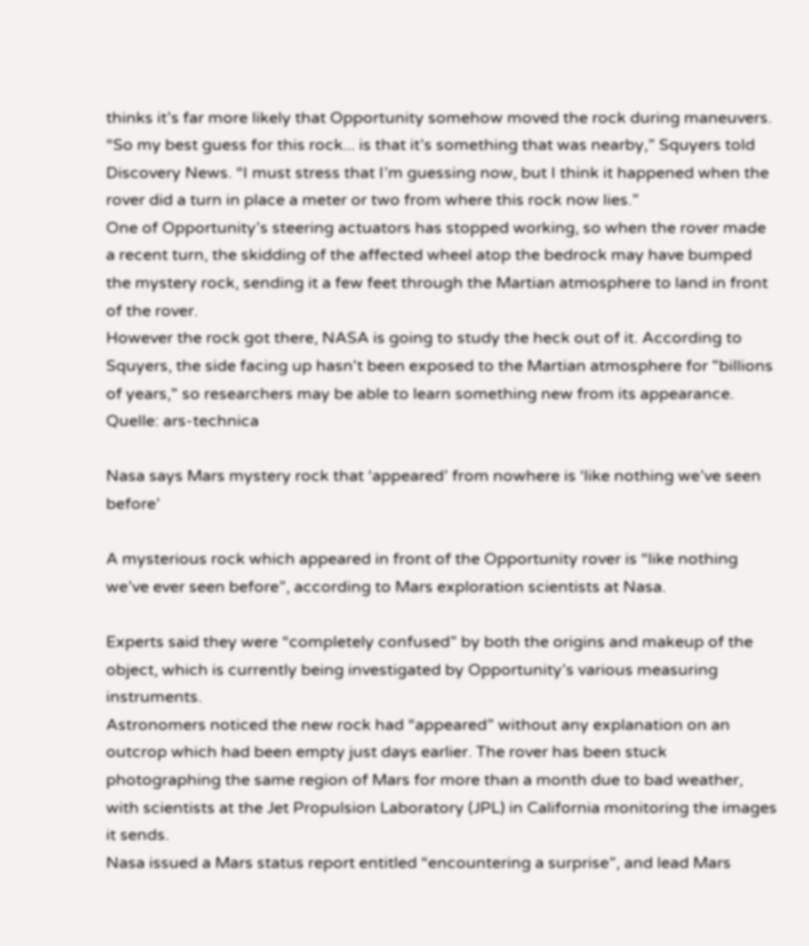thinks it’s far more likely that Opportunity somehow moved the rock during maneuvers.
“So my best guess for this rock... is that it’s something that was nearby,” Squyers told Discovery News. “I must stress that I’m guessing now, but I think it happened when the rover did a turn in place a meter or two from where this rock now lies.”
One of Opportunity’s steering actuators has stopped working, so when the rover made a recent turn, the skidding of the affected wheel atop the bedrock may have bumped the mystery rock, sending it a few feet through the Martian atmosphere to land in front of the rover.
However the rock got there, NASA is going to study the heck out of it. According to Squyers, the side facing up hasn't been exposed to the Martian atmosphere for "billions of years," so researchers may be able to learn something new from its appearance.
Quelle: ars-technica

Nasa says Mars mystery rock that ‘appeared’ from nowhere is ‘like nothing we’ve seen before’

A mysterious rock which appeared in front of the Opportunity rover is “like nothing we’ve ever seen before”, according to Mars exploration scientists at Nasa.

Experts said they were “completely confused” by both the origins and makeup of the object, which is currently being investigated by Opportunity’s various measuring instruments.
Astronomers noticed the new rock had “appeared” without any explanation on an outcrop which had been empty just days earlier. The rover has been stuck photographing the same region of Mars for more than a month due to bad weather, with scientists at the Jet Propulsion Laboratory (JPL) in California monitoring the images it sends.
Nasa issued a Mars status report entitled “encountering a surprise”, and lead Mars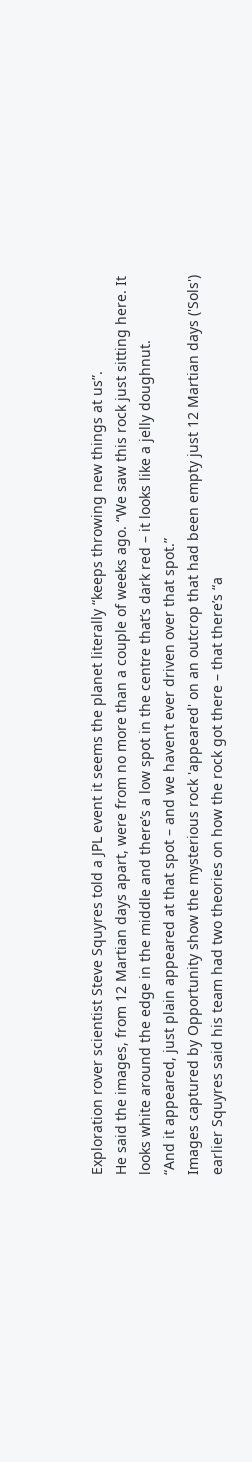Exploration rover scientist Steve Squyres told a JPL event it seems the planet literally “keeps throwing new things at us”.
He said the images, from 12 Martian days apart, were from no more than a couple of weeks ago. “We saw this rock just sitting here. It looks white around the edge in the middle and there’s a low spot in the centre that’s dark red – it looks like a jelly doughnut.
“And it appeared, just plain appeared at that spot – and we haven’t ever driven over that spot.”
Images captured by Opportunity show the mysterious rock 'appeared' on an outcrop that had been empty just 12 Martian days ('Sols') earlier Squyres said his team had two theories on how the rock got there – that there’s “a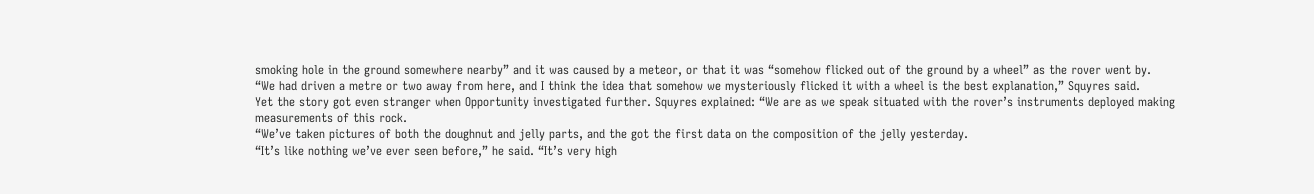smoking hole in the ground somewhere nearby” and it was caused by a meteor, or that it was “somehow flicked out of the ground by a wheel” as the rover went by.
“We had driven a metre or two away from here, and I think the idea that somehow we mysteriously flicked it with a wheel is the best explanation,” Squyres said.
Yet the story got even stranger when Opportunity investigated further. Squyres explained: “We are as we speak situated with the rover’s instruments deployed making measurements of this rock.
“We’ve taken pictures of both the doughnut and jelly parts, and the got the first data on the composition of the jelly yesterday.
“It’s like nothing we’ve ever seen before,” he said. “It’s very high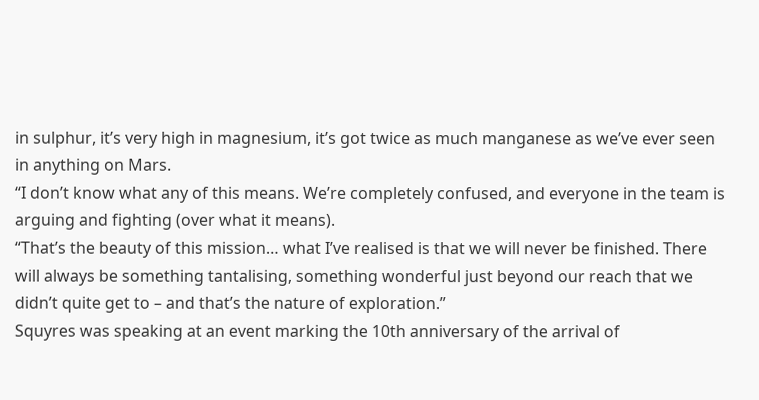in sulphur, it’s very high in magnesium, it’s got twice as much manganese as we’ve ever seen in anything on Mars.
“I don’t know what any of this means. We’re completely confused, and everyone in the team is arguing and fighting (over what it means).
“That’s the beauty of this mission… what I’ve realised is that we will never be finished. There will always be something tantalising, something wonderful just beyond our reach that we didn’t quite get to – and that’s the nature of exploration.”
Squyres was speaking at an event marking the 10th anniversary of the arrival of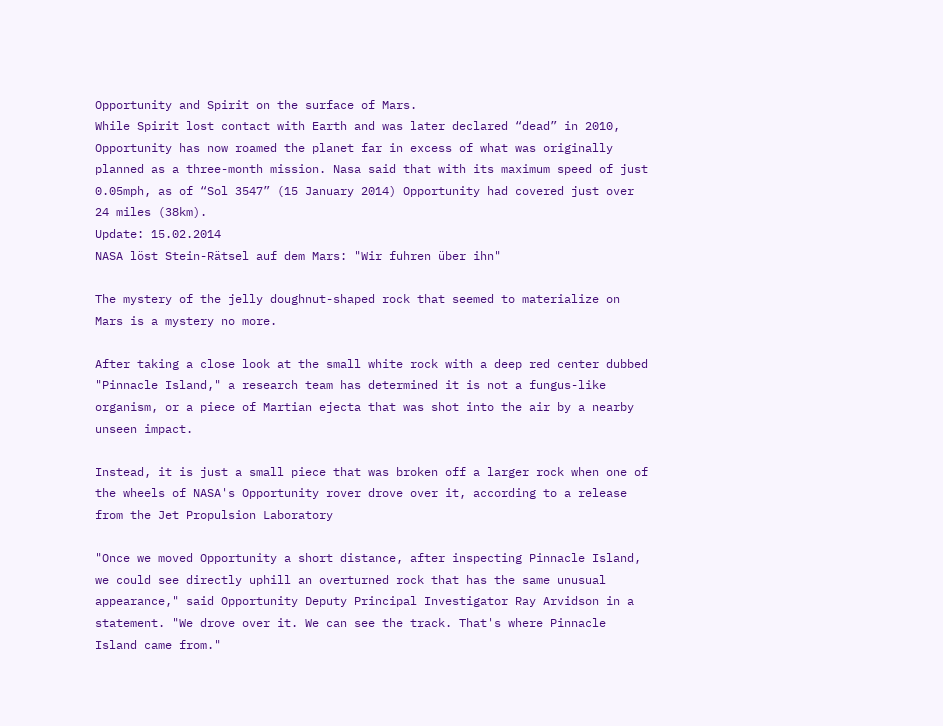Opportunity and Spirit on the surface of Mars.
While Spirit lost contact with Earth and was later declared “dead” in 2010, Opportunity has now roamed the planet far in excess of what was originally planned as a three-month mission. Nasa said that with its maximum speed of just 0.05mph, as of “Sol 3547” (15 January 2014) Opportunity had covered just over 24 miles (38km).
Update: 15.02.2014
NASA löst Stein-Rätsel auf dem Mars: "Wir fuhren über ihn"

The mystery of the jelly doughnut-shaped rock that seemed to materialize on Mars is a mystery no more.

After taking a close look at the small white rock with a deep red center dubbed "Pinnacle Island," a research team has determined it is not a fungus-like organism, or a piece of Martian ejecta that was shot into the air by a nearby unseen impact.

Instead, it is just a small piece that was broken off a larger rock when one of the wheels of NASA's Opportunity rover drove over it, according to a release from the Jet Propulsion Laboratory

"Once we moved Opportunity a short distance, after inspecting Pinnacle Island, we could see directly uphill an overturned rock that has the same unusual appearance," said Opportunity Deputy Principal Investigator Ray Arvidson in a statement. "We drove over it. We can see the track. That's where Pinnacle Island came from."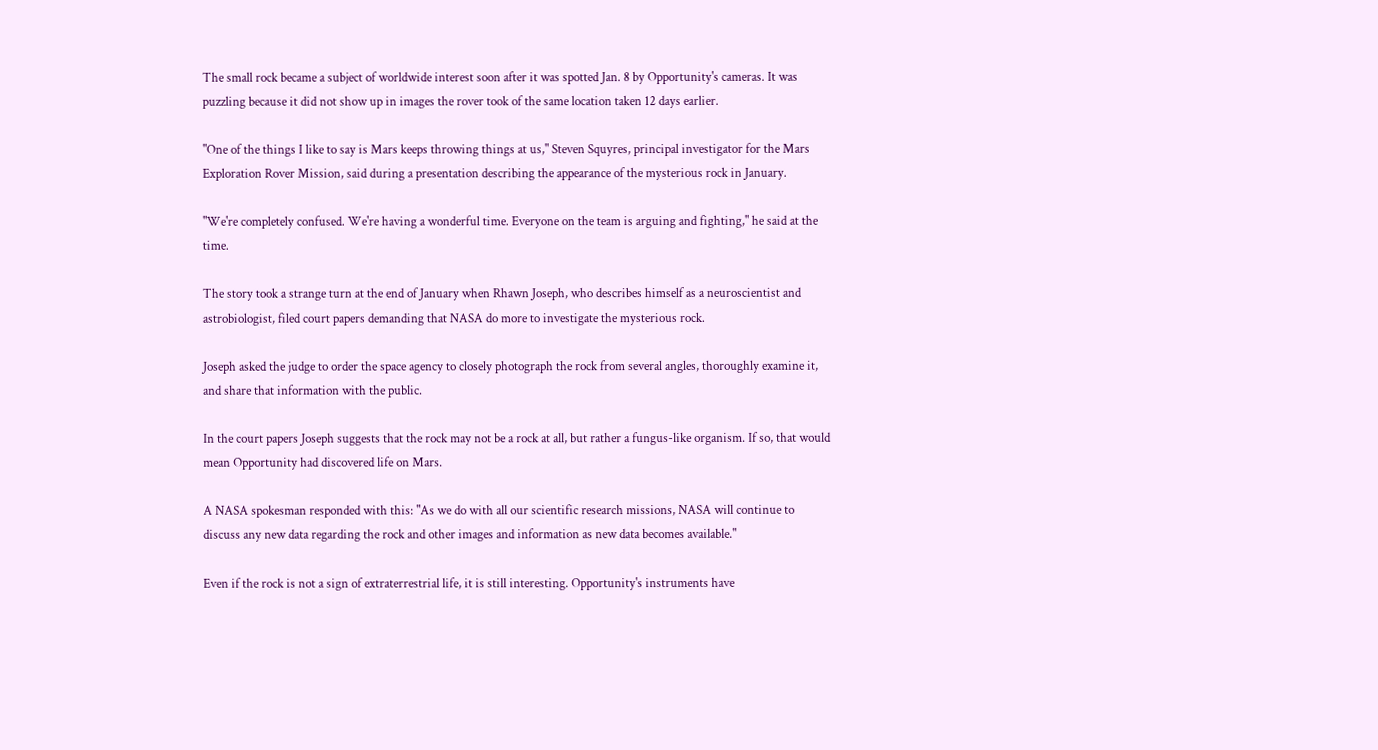The small rock became a subject of worldwide interest soon after it was spotted Jan. 8 by Opportunity's cameras. It was puzzling because it did not show up in images the rover took of the same location taken 12 days earlier.

"One of the things I like to say is Mars keeps throwing things at us," Steven Squyres, principal investigator for the Mars Exploration Rover Mission, said during a presentation describing the appearance of the mysterious rock in January.

"We're completely confused. We're having a wonderful time. Everyone on the team is arguing and fighting," he said at the time.

The story took a strange turn at the end of January when Rhawn Joseph, who describes himself as a neuroscientist and astrobiologist, filed court papers demanding that NASA do more to investigate the mysterious rock.

Joseph asked the judge to order the space agency to closely photograph the rock from several angles, thoroughly examine it, and share that information with the public.

In the court papers Joseph suggests that the rock may not be a rock at all, but rather a fungus-like organism. If so, that would mean Opportunity had discovered life on Mars.

A NASA spokesman responded with this: "As we do with all our scientific research missions, NASA will continue to discuss any new data regarding the rock and other images and information as new data becomes available."

Even if the rock is not a sign of extraterrestrial life, it is still interesting. Opportunity's instruments have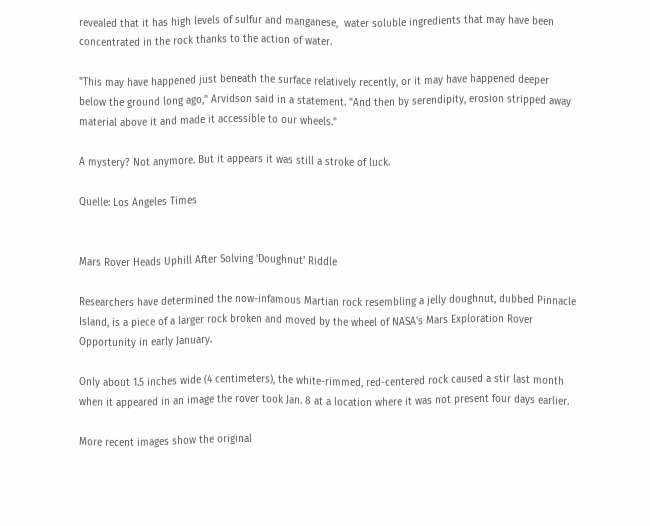revealed that it has high levels of sulfur and manganese,  water soluble ingredients that may have been concentrated in the rock thanks to the action of water.

"This may have happened just beneath the surface relatively recently, or it may have happened deeper below the ground long ago," Arvidson said in a statement. "And then by serendipity, erosion stripped away material above it and made it accessible to our wheels."

A mystery? Not anymore. But it appears it was still a stroke of luck.

Quelle: Los Angeles Times


Mars Rover Heads Uphill After Solving 'Doughnut' Riddle

Researchers have determined the now-infamous Martian rock resembling a jelly doughnut, dubbed Pinnacle Island, is a piece of a larger rock broken and moved by the wheel of NASA's Mars Exploration Rover Opportunity in early January.

Only about 1.5 inches wide (4 centimeters), the white-rimmed, red-centered rock caused a stir last month when it appeared in an image the rover took Jan. 8 at a location where it was not present four days earlier.

More recent images show the original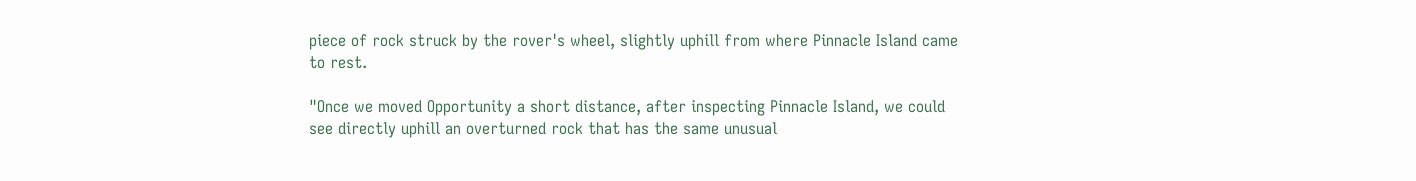piece of rock struck by the rover's wheel, slightly uphill from where Pinnacle Island came to rest.

"Once we moved Opportunity a short distance, after inspecting Pinnacle Island, we could see directly uphill an overturned rock that has the same unusual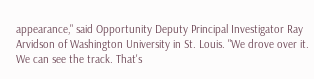appearance," said Opportunity Deputy Principal Investigator Ray Arvidson of Washington University in St. Louis. "We drove over it. We can see the track. That's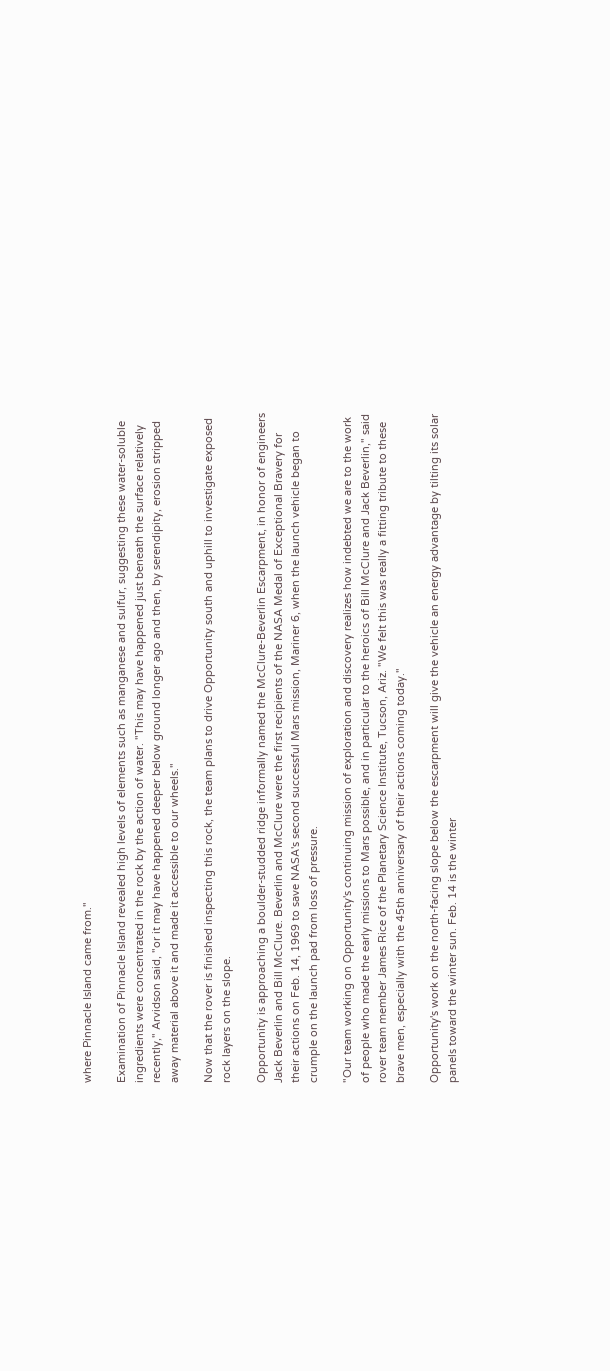where Pinnacle Island came from."

Examination of Pinnacle Island revealed high levels of elements such as manganese and sulfur, suggesting these water-soluble ingredients were concentrated in the rock by the action of water. "This may have happened just beneath the surface relatively recently," Arvidson said, "or it may have happened deeper below ground longer ago and then, by serendipity, erosion stripped away material above it and made it accessible to our wheels."

Now that the rover is finished inspecting this rock, the team plans to drive Opportunity south and uphill to investigate exposed rock layers on the slope.

Opportunity is approaching a boulder-studded ridge informally named the McClure-Beverlin Escarpment, in honor of engineers Jack Beverlin and Bill McClure. Beverlin and McClure were the first recipients of the NASA Medal of Exceptional Bravery for their actions on Feb. 14, 1969 to save NASA's second successful Mars mission, Mariner 6, when the launch vehicle began to crumple on the launch pad from loss of pressure.

"Our team working on Opportunity's continuing mission of exploration and discovery realizes how indebted we are to the work of people who made the early missions to Mars possible, and in particular to the heroics of Bill McClure and Jack Beverlin," said rover team member James Rice of the Planetary Science Institute, Tucson, Ariz. "We felt this was really a fitting tribute to these brave men, especially with the 45th anniversary of their actions coming today."

Opportunity's work on the north-facing slope below the escarpment will give the vehicle an energy advantage by tilting its solar panels toward the winter sun. Feb. 14 is the winter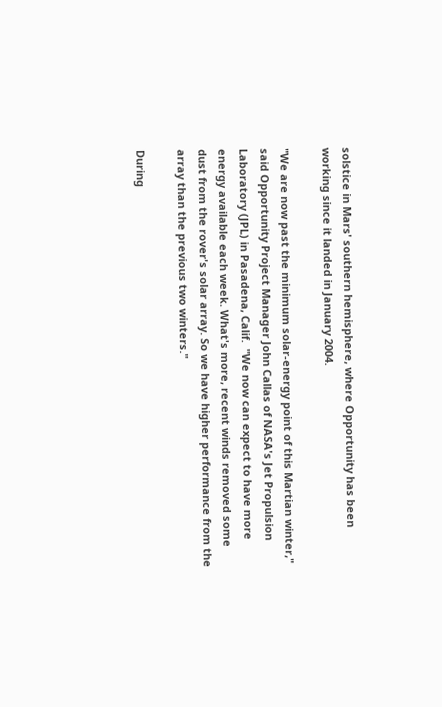solstice in Mars' southern hemisphere, where Opportunity has been working since it landed in January 2004.

"We are now past the minimum solar-energy point of this Martian winter," said Opportunity Project Manager John Callas of NASA's Jet Propulsion Laboratory (JPL) in Pasadena, Calif.  "We now can expect to have more energy available each week. What's more, recent winds removed some dust from the rover's solar array. So we have higher performance from the array than the previous two winters."

During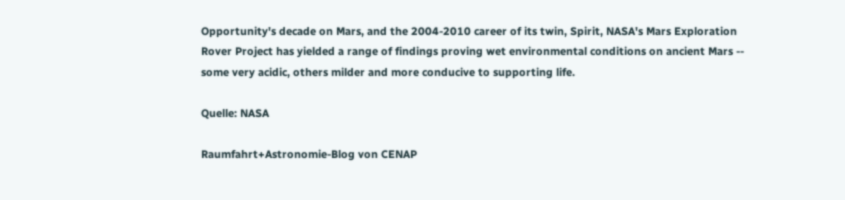Opportunity's decade on Mars, and the 2004-2010 career of its twin, Spirit, NASA's Mars Exploration Rover Project has yielded a range of findings proving wet environmental conditions on ancient Mars -- some very acidic, others milder and more conducive to supporting life.

Quelle: NASA

Raumfahrt+Astronomie-Blog von CENAP